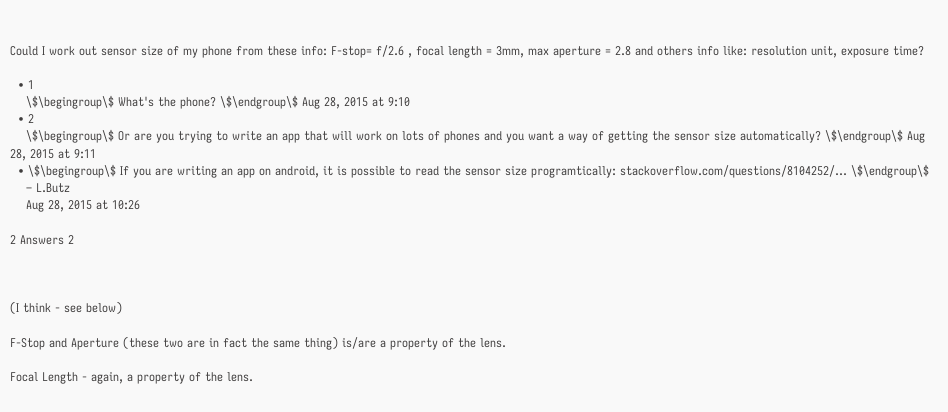Could I work out sensor size of my phone from these info: F-stop= f/2.6 , focal length = 3mm, max aperture = 2.8 and others info like: resolution unit, exposure time?

  • 1
    \$\begingroup\$ What's the phone? \$\endgroup\$ Aug 28, 2015 at 9:10
  • 2
    \$\begingroup\$ Or are you trying to write an app that will work on lots of phones and you want a way of getting the sensor size automatically? \$\endgroup\$ Aug 28, 2015 at 9:11
  • \$\begingroup\$ If you are writing an app on android, it is possible to read the sensor size programtically: stackoverflow.com/questions/8104252/… \$\endgroup\$
    – L.Butz
    Aug 28, 2015 at 10:26

2 Answers 2



(I think - see below)

F-Stop and Aperture (these two are in fact the same thing) is/are a property of the lens.

Focal Length - again, a property of the lens.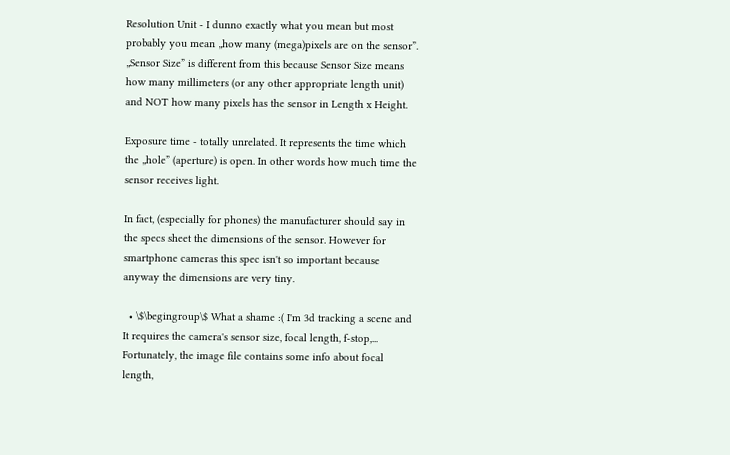Resolution Unit - I dunno exactly what you mean but most probably you mean „how many (mega)pixels are on the sensor”. „Sensor Size” is different from this because Sensor Size means how many millimeters (or any other appropriate length unit) and NOT how many pixels has the sensor in Length x Height.

Exposure time - totally unrelated. It represents the time which the „hole” (aperture) is open. In other words how much time the sensor receives light.

In fact, (especially for phones) the manufacturer should say in the specs sheet the dimensions of the sensor. However for smartphone cameras this spec isn't so important because anyway the dimensions are very tiny.

  • \$\begingroup\$ What a shame :( I'm 3d tracking a scene and It requires the camera's sensor size, focal length, f-stop,... Fortunately, the image file contains some info about focal length,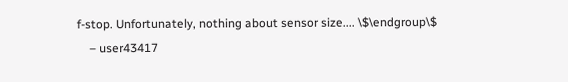f-stop. Unfortunately, nothing about sensor size.... \$\endgroup\$
    – user43417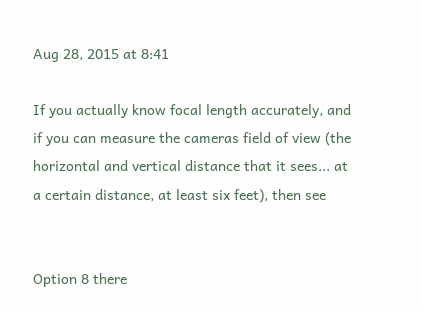Aug 28, 2015 at 8:41

If you actually know focal length accurately, and if you can measure the cameras field of view (the horizontal and vertical distance that it sees... at a certain distance, at least six feet), then see


Option 8 there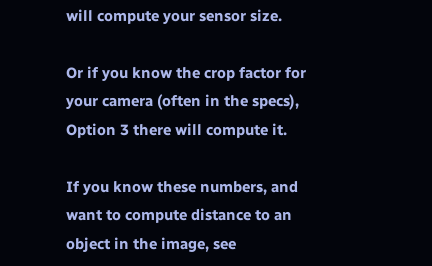will compute your sensor size.

Or if you know the crop factor for your camera (often in the specs), Option 3 there will compute it.

If you know these numbers, and want to compute distance to an object in the image, see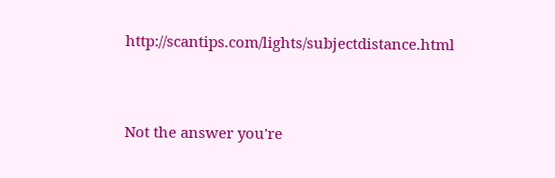http://scantips.com/lights/subjectdistance.html


Not the answer you're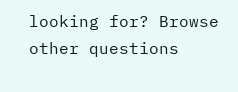looking for? Browse other questions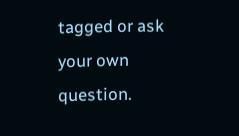tagged or ask your own question.